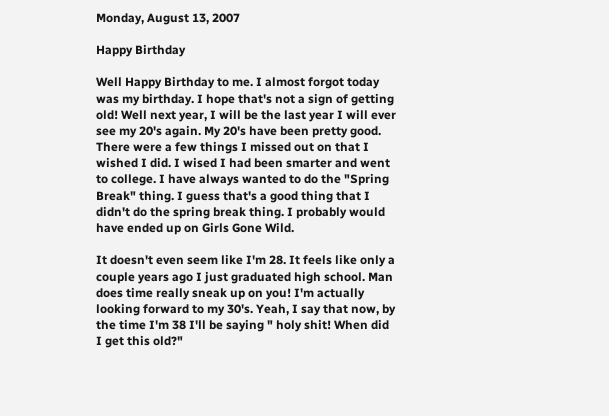Monday, August 13, 2007

Happy Birthday

Well Happy Birthday to me. I almost forgot today was my birthday. I hope that's not a sign of getting old! Well next year, I will be the last year I will ever see my 20's again. My 20's have been pretty good. There were a few things I missed out on that I wished I did. I wised I had been smarter and went to college. I have always wanted to do the "Spring Break" thing. I guess that's a good thing that I didn't do the spring break thing. I probably would have ended up on Girls Gone Wild.

It doesn't even seem like I'm 28. It feels like only a couple years ago I just graduated high school. Man does time really sneak up on you! I'm actually looking forward to my 30's. Yeah, I say that now, by the time I'm 38 I'll be saying " holy shit! When did I get this old?"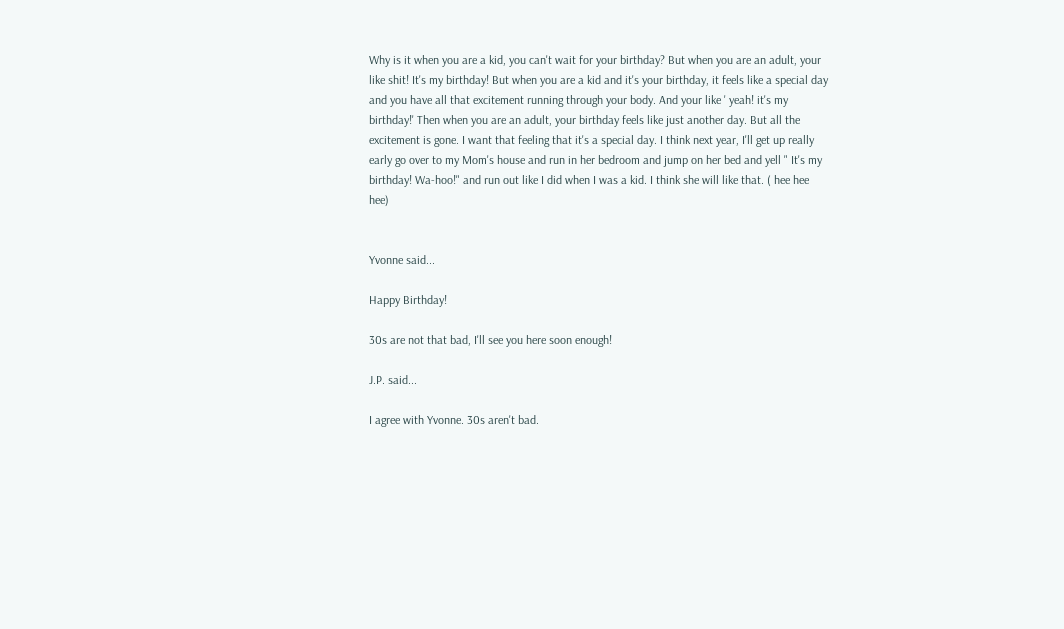Why is it when you are a kid, you can't wait for your birthday? But when you are an adult, your like shit! It's my birthday! But when you are a kid and it's your birthday, it feels like a special day and you have all that excitement running through your body. And your like ' yeah! it's my birthday!' Then when you are an adult, your birthday feels like just another day. But all the excitement is gone. I want that feeling that it's a special day. I think next year, I'll get up really early go over to my Mom's house and run in her bedroom and jump on her bed and yell " It's my birthday! Wa-hoo!" and run out like I did when I was a kid. I think she will like that. ( hee hee hee)


Yvonne said...

Happy Birthday!

30s are not that bad, I'll see you here soon enough!

J.P. said...

I agree with Yvonne. 30s aren't bad.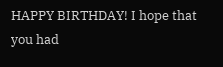HAPPY BIRTHDAY! I hope that you had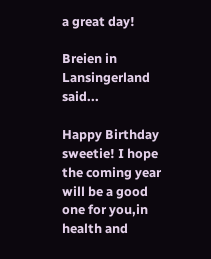a great day!

Breien in Lansingerland said...

Happy Birthday sweetie! I hope the coming year will be a good one for you,in health and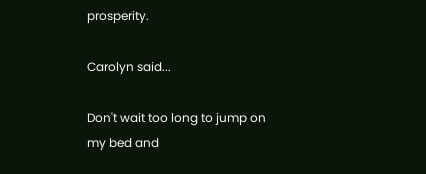prosperity.

Carolyn said...

Don't wait too long to jump on my bed and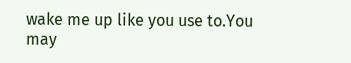wake me up like you use to.You may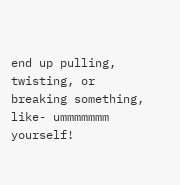end up pulling, twisting, or breaking something, like- ummmmmmm yourself!